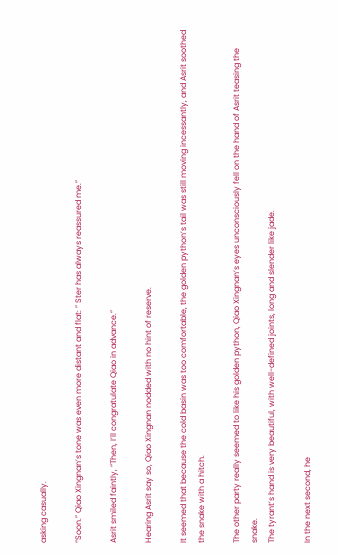asking casually.

“Soon.” Qiao Xingnan’s tone was even more distant and flat: ” Ster has always reassured me.”

Asrit smiled faintly, “Then, I’ll congratulate Qiao in advance.”

Hearing Asrit say so, Qiao Xingnan nodded with no hint of reserve.

It seemed that because the cold basin was too comfortable, the golden python’s tail was still moving incessantly, and Asrit soothed the snake with a hitch.

The other party really seemed to like his golden python, Qiao Xingnan’s eyes unconsciously fell on the hand of Asrit teasing the snake.
The tyrant’s hand is very beautiful, with well-defined joints, long and slender like jade.

In the next second, he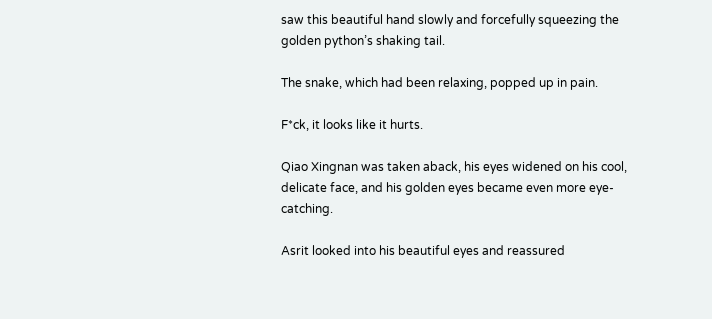saw this beautiful hand slowly and forcefully squeezing the golden python’s shaking tail.

The snake, which had been relaxing, popped up in pain.

F*ck, it looks like it hurts.

Qiao Xingnan was taken aback, his eyes widened on his cool, delicate face, and his golden eyes became even more eye-catching.

Asrit looked into his beautiful eyes and reassured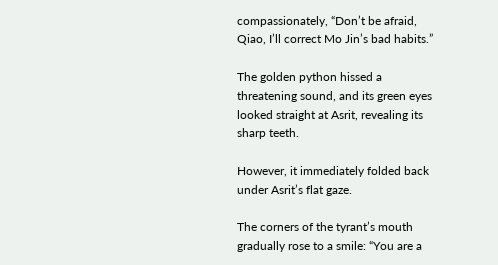compassionately, “Don’t be afraid, Qiao, I’ll correct Mo Jin’s bad habits.”

The golden python hissed a threatening sound, and its green eyes looked straight at Asrit, revealing its sharp teeth.

However, it immediately folded back under Asrit’s flat gaze.

The corners of the tyrant’s mouth gradually rose to a smile: “You are a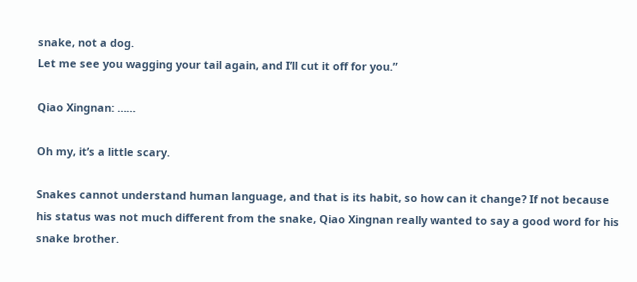snake, not a dog.
Let me see you wagging your tail again, and I’ll cut it off for you.”

Qiao Xingnan: ……

Oh my, it’s a little scary.

Snakes cannot understand human language, and that is its habit, so how can it change? If not because his status was not much different from the snake, Qiao Xingnan really wanted to say a good word for his snake brother.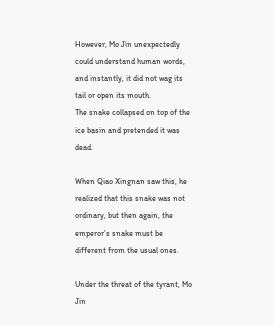However, Mo Jin unexpectedly could understand human words, and instantly, it did not wag its tail or open its mouth.
The snake collapsed on top of the ice basin and pretended it was dead.

When Qiao Xingnan saw this, he realized that this snake was not ordinary, but then again, the emperor’s snake must be different from the usual ones.

Under the threat of the tyrant, Mo Jin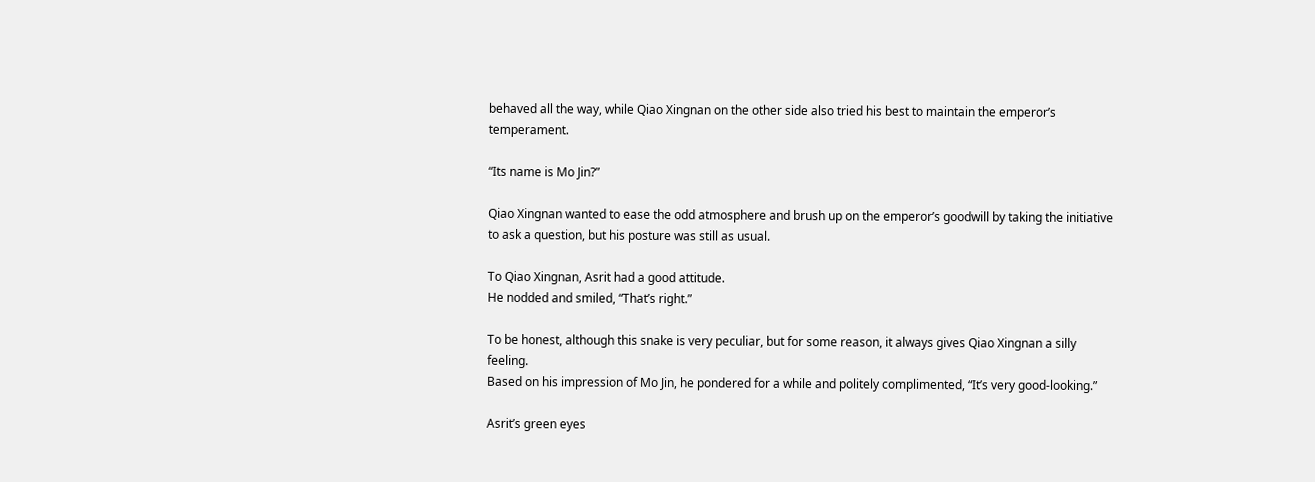behaved all the way, while Qiao Xingnan on the other side also tried his best to maintain the emperor’s temperament.

“Its name is Mo Jin?”

Qiao Xingnan wanted to ease the odd atmosphere and brush up on the emperor’s goodwill by taking the initiative to ask a question, but his posture was still as usual.

To Qiao Xingnan, Asrit had a good attitude.
He nodded and smiled, “That’s right.”

To be honest, although this snake is very peculiar, but for some reason, it always gives Qiao Xingnan a silly feeling.
Based on his impression of Mo Jin, he pondered for a while and politely complimented, “It’s very good-looking.”

Asrit’s green eyes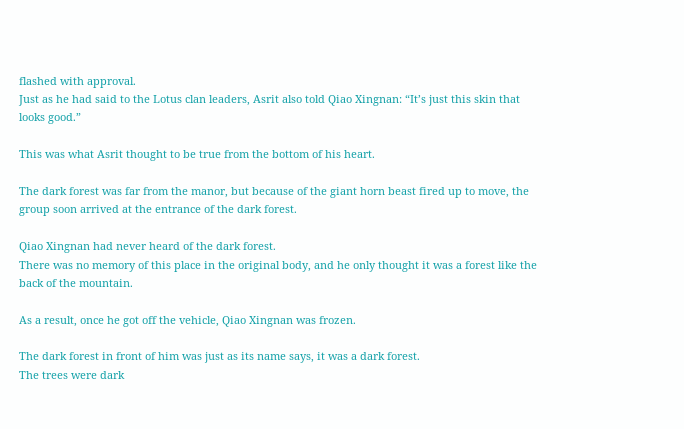flashed with approval.
Just as he had said to the Lotus clan leaders, Asrit also told Qiao Xingnan: “It’s just this skin that looks good.”

This was what Asrit thought to be true from the bottom of his heart.

The dark forest was far from the manor, but because of the giant horn beast fired up to move, the group soon arrived at the entrance of the dark forest.

Qiao Xingnan had never heard of the dark forest.
There was no memory of this place in the original body, and he only thought it was a forest like the back of the mountain.

As a result, once he got off the vehicle, Qiao Xingnan was frozen.

The dark forest in front of him was just as its name says, it was a dark forest.
The trees were dark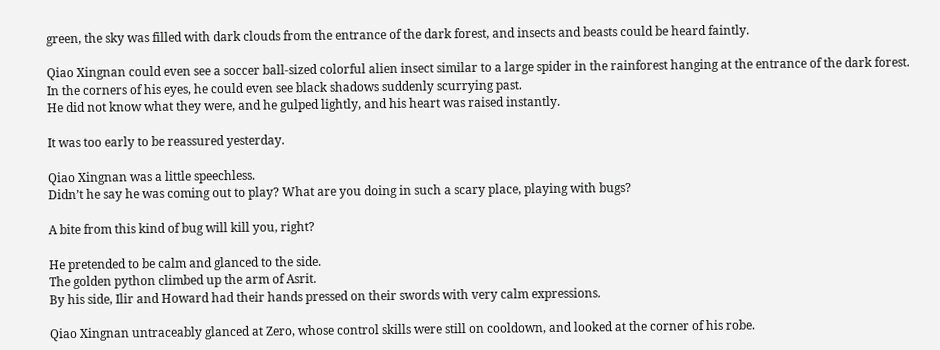green, the sky was filled with dark clouds from the entrance of the dark forest, and insects and beasts could be heard faintly.

Qiao Xingnan could even see a soccer ball-sized colorful alien insect similar to a large spider in the rainforest hanging at the entrance of the dark forest.
In the corners of his eyes, he could even see black shadows suddenly scurrying past.
He did not know what they were, and he gulped lightly, and his heart was raised instantly.

It was too early to be reassured yesterday.

Qiao Xingnan was a little speechless.
Didn’t he say he was coming out to play? What are you doing in such a scary place, playing with bugs?

A bite from this kind of bug will kill you, right?

He pretended to be calm and glanced to the side.
The golden python climbed up the arm of Asrit.
By his side, Ilir and Howard had their hands pressed on their swords with very calm expressions.

Qiao Xingnan untraceably glanced at Zero, whose control skills were still on cooldown, and looked at the corner of his robe.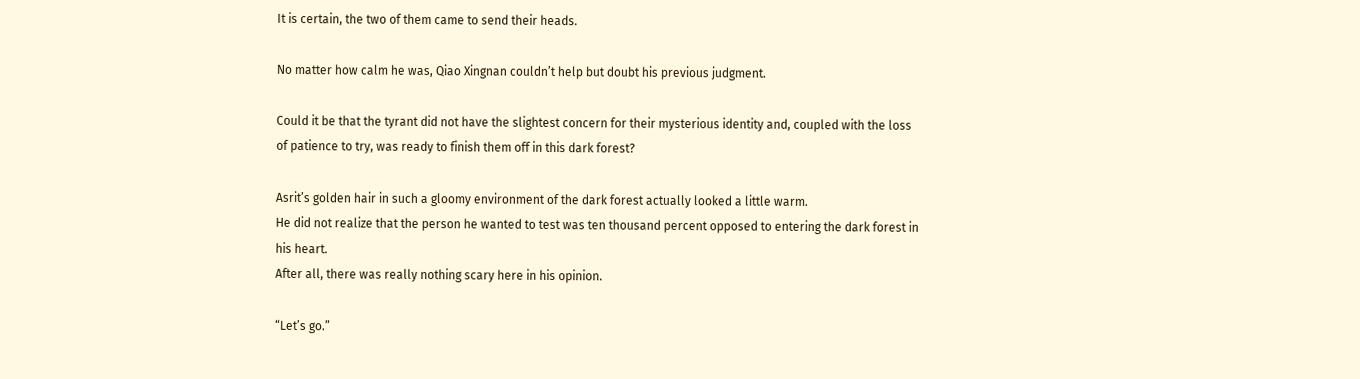It is certain, the two of them came to send their heads.

No matter how calm he was, Qiao Xingnan couldn’t help but doubt his previous judgment.

Could it be that the tyrant did not have the slightest concern for their mysterious identity and, coupled with the loss of patience to try, was ready to finish them off in this dark forest?

Asrit’s golden hair in such a gloomy environment of the dark forest actually looked a little warm.
He did not realize that the person he wanted to test was ten thousand percent opposed to entering the dark forest in his heart.
After all, there was really nothing scary here in his opinion.

“Let’s go.”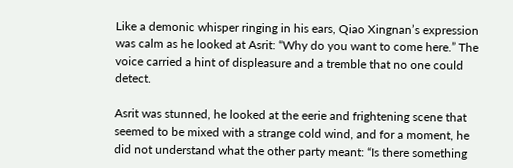Like a demonic whisper ringing in his ears, Qiao Xingnan’s expression was calm as he looked at Asrit: “Why do you want to come here.” The voice carried a hint of displeasure and a tremble that no one could detect.

Asrit was stunned, he looked at the eerie and frightening scene that seemed to be mixed with a strange cold wind, and for a moment, he did not understand what the other party meant: “Is there something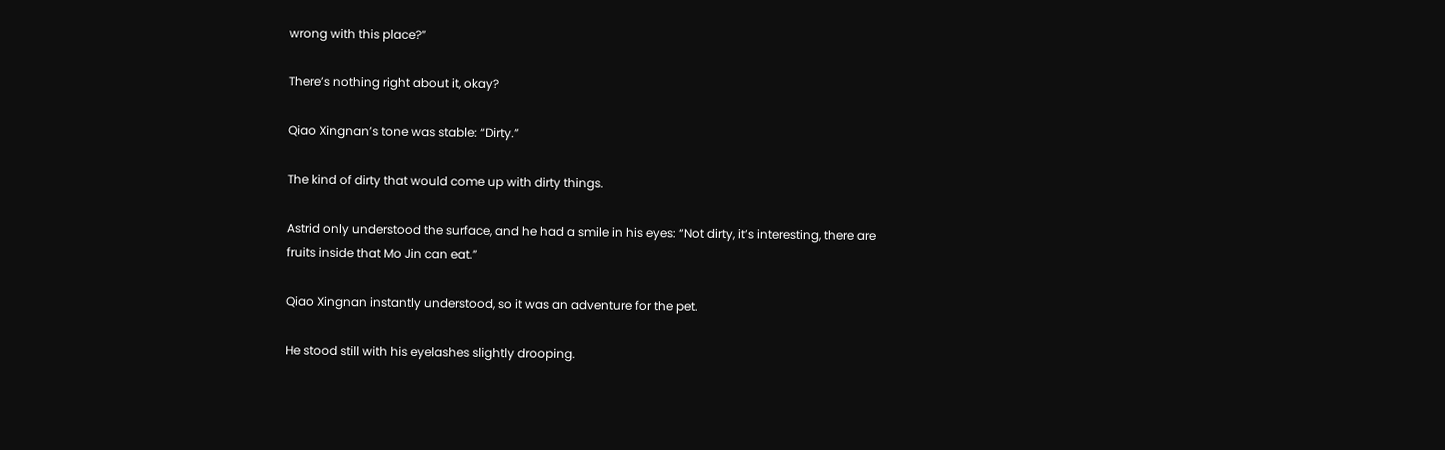wrong with this place?”

There’s nothing right about it, okay?

Qiao Xingnan’s tone was stable: “Dirty.”

The kind of dirty that would come up with dirty things.

Astrid only understood the surface, and he had a smile in his eyes: “Not dirty, it’s interesting, there are fruits inside that Mo Jin can eat.”

Qiao Xingnan instantly understood, so it was an adventure for the pet.

He stood still with his eyelashes slightly drooping.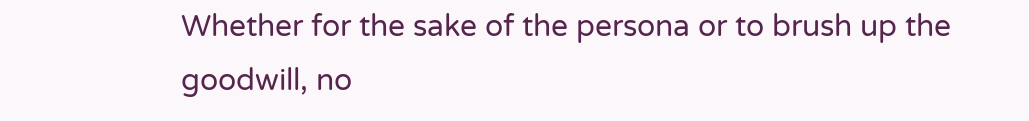Whether for the sake of the persona or to brush up the goodwill, no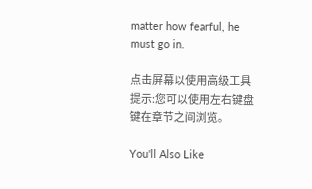matter how fearful, he must go in.

点击屏幕以使用高级工具 提示:您可以使用左右键盘键在章节之间浏览。

You'll Also Like